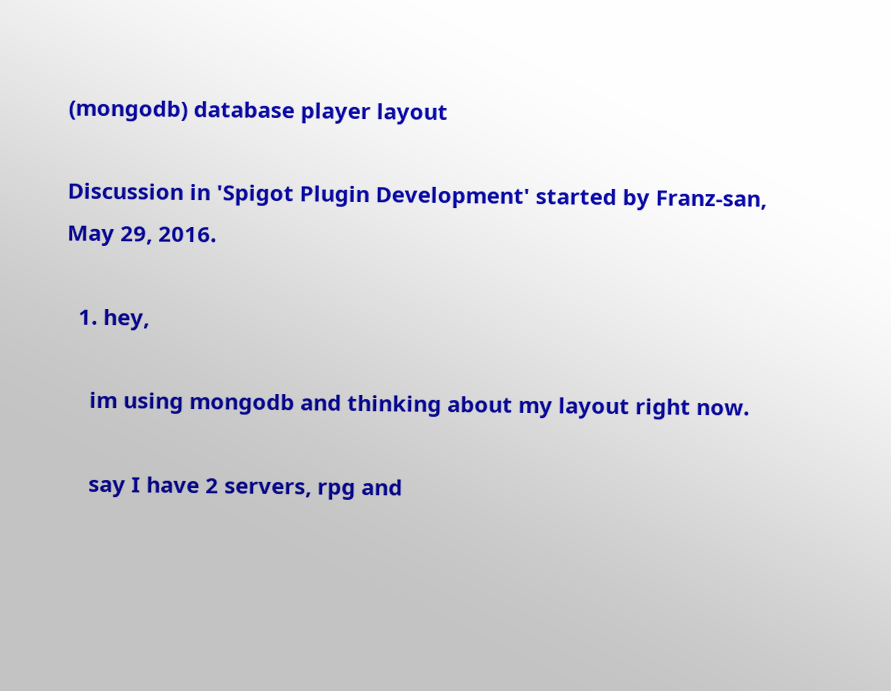(mongodb) database player layout

Discussion in 'Spigot Plugin Development' started by Franz-san, May 29, 2016.

  1. hey,

    im using mongodb and thinking about my layout right now.

    say I have 2 servers, rpg and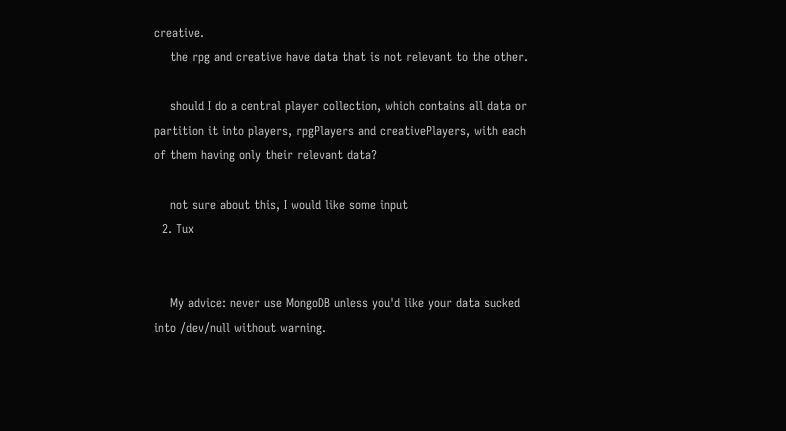creative.
    the rpg and creative have data that is not relevant to the other.

    should I do a central player collection, which contains all data or partition it into players, rpgPlayers and creativePlayers, with each of them having only their relevant data?

    not sure about this, I would like some input
  2. Tux


    My advice: never use MongoDB unless you'd like your data sucked into /dev/null without warning.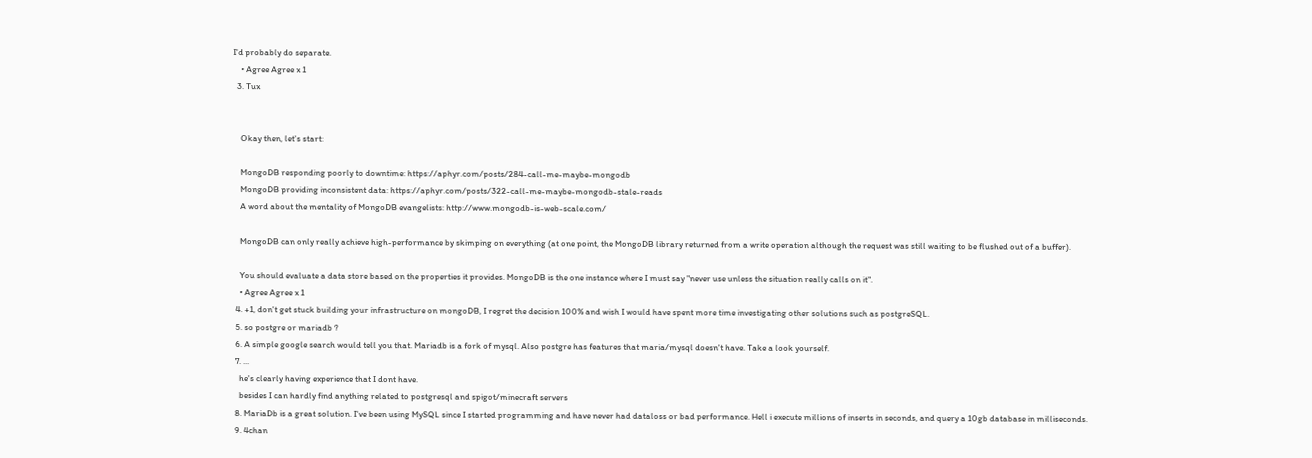I'd probably do separate.
    • Agree Agree x 1
  3. Tux


    Okay then, let's start:

    MongoDB responding poorly to downtime: https://aphyr.com/posts/284-call-me-maybe-mongodb
    MongoDB providing inconsistent data: https://aphyr.com/posts/322-call-me-maybe-mongodb-stale-reads
    A word about the mentality of MongoDB evangelists: http://www.mongodb-is-web-scale.com/

    MongoDB can only really achieve high-performance by skimping on everything (at one point, the MongoDB library returned from a write operation although the request was still waiting to be flushed out of a buffer).

    You should evaluate a data store based on the properties it provides. MongoDB is the one instance where I must say "never use unless the situation really calls on it".
    • Agree Agree x 1
  4. +1, don't get stuck building your infrastructure on mongoDB, I regret the decision 100% and wish I would have spent more time investigating other solutions such as postgreSQL.
  5. so postgre or mariadb ?
  6. A simple google search would tell you that. Mariadb is a fork of mysql. Also postgre has features that maria/mysql doesn't have. Take a look yourself.
  7. ...
    he's clearly having experience that I dont have.
    besides I can hardly find anything related to postgresql and spigot/minecraft servers
  8. MariaDb is a great solution. I've been using MySQL since I started programming and have never had dataloss or bad performance. Hell i execute millions of inserts in seconds, and query a 10gb database in milliseconds.
  9. 4chan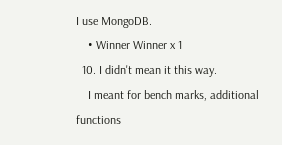I use MongoDB.
    • Winner Winner x 1
  10. I didn't mean it this way.
    I meant for bench marks, additional functions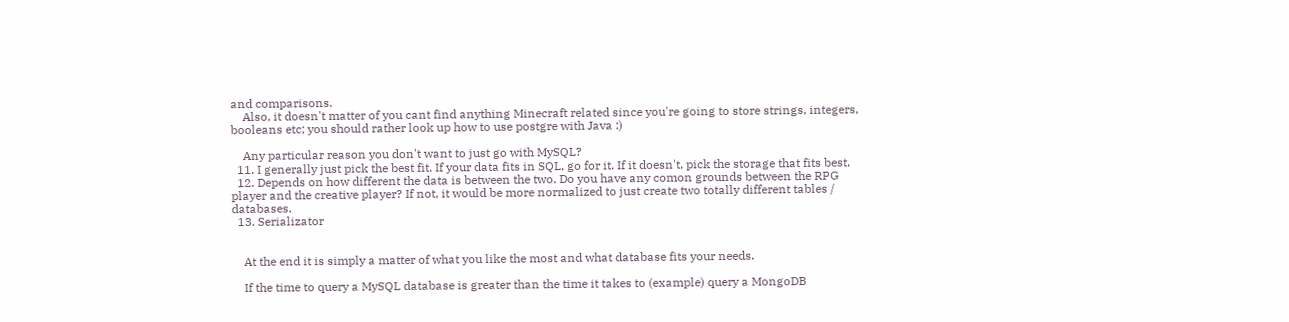and comparisons.
    Also, it doesn't matter of you cant find anything Minecraft related since you're going to store strings, integers, booleans etc; you should rather look up how to use postgre with Java :)

    Any particular reason you don't want to just go with MySQL?
  11. I generally just pick the best fit. If your data fits in SQL, go for it. If it doesn't, pick the storage that fits best.
  12. Depends on how different the data is between the two. Do you have any comon grounds between the RPG player and the creative player? If not, it would be more normalized to just create two totally different tables / databases.
  13. Serializator


    At the end it is simply a matter of what you like the most and what database fits your needs.

    If the time to query a MySQL database is greater than the time it takes to (example) query a MongoDB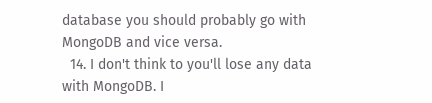database you should probably go with MongoDB and vice versa.
  14. I don't think to you'll lose any data with MongoDB. I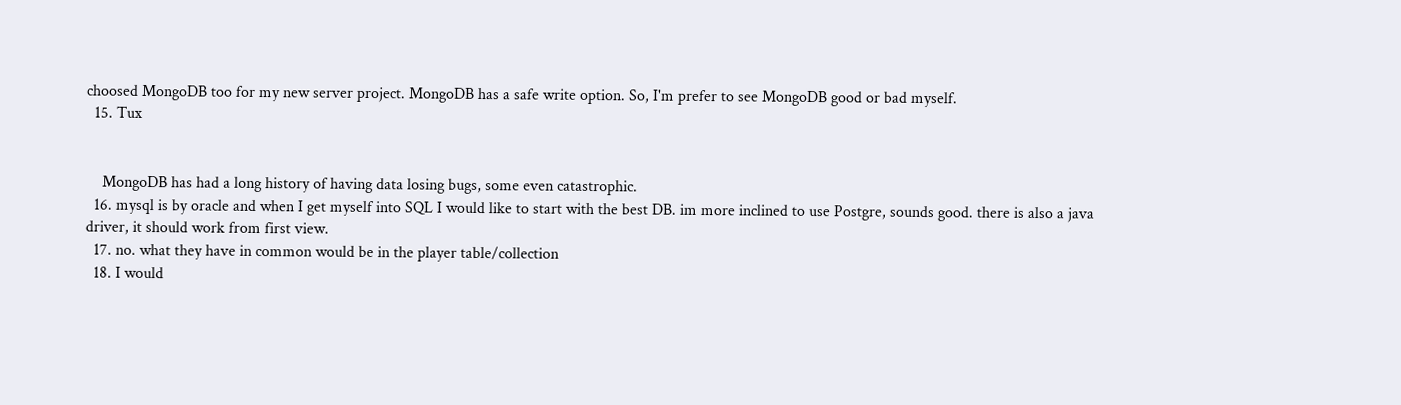choosed MongoDB too for my new server project. MongoDB has a safe write option. So, I'm prefer to see MongoDB good or bad myself.
  15. Tux


    MongoDB has had a long history of having data losing bugs, some even catastrophic.
  16. mysql is by oracle and when I get myself into SQL I would like to start with the best DB. im more inclined to use Postgre, sounds good. there is also a java driver, it should work from first view.
  17. no. what they have in common would be in the player table/collection
  18. I would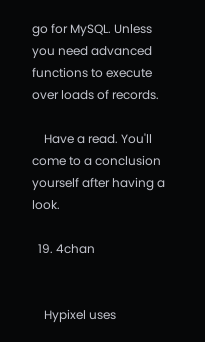go for MySQL. Unless you need advanced functions to execute over loads of records.

    Have a read. You'll come to a conclusion yourself after having a look.

  19. 4chan


    Hypixel uses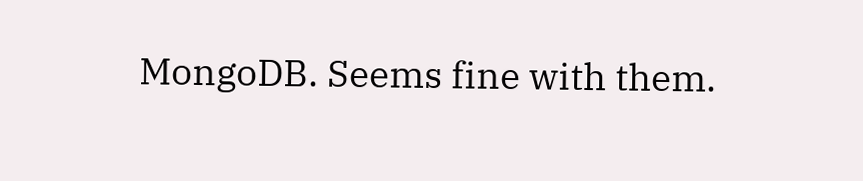MongoDB. Seems fine with them.